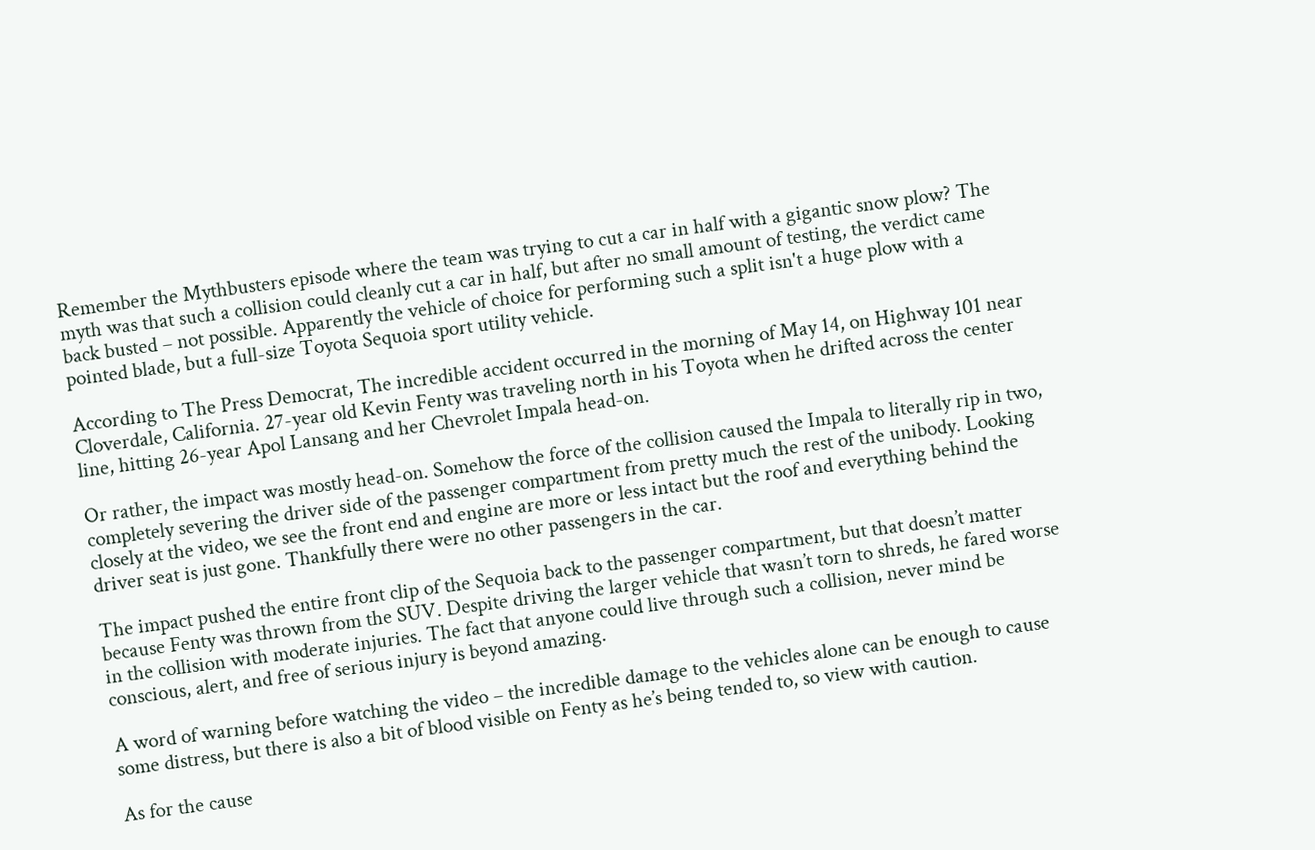Remember the Mythbusters episode where the team was trying to cut a car in half with a gigantic snow plow? The myth was that such a collision could cleanly cut a car in half, but after no small amount of testing, the verdict came back busted – not possible. Apparently the vehicle of choice for performing such a split isn't a huge plow with a pointed blade, but a full-size Toyota Sequoia sport utility vehicle.

According to The Press Democrat, The incredible accident occurred in the morning of May 14, on Highway 101 near Cloverdale, California. 27-year old Kevin Fenty was traveling north in his Toyota when he drifted across the center line, hitting 26-year Apol Lansang and her Chevrolet Impala head-on.

Or rather, the impact was mostly head-on. Somehow the force of the collision caused the Impala to literally rip in two, completely severing the driver side of the passenger compartment from pretty much the rest of the unibody. Looking closely at the video, we see the front end and engine are more or less intact but the roof and everything behind the driver seat is just gone. Thankfully there were no other passengers in the car.

The impact pushed the entire front clip of the Sequoia back to the passenger compartment, but that doesn’t matter because Fenty was thrown from the SUV. Despite driving the larger vehicle that wasn’t torn to shreds, he fared worse in the collision with moderate injuries. The fact that anyone could live through such a collision, never mind be conscious, alert, and free of serious injury is beyond amazing.

A word of warning before watching the video – the incredible damage to the vehicles alone can be enough to cause some distress, but there is also a bit of blood visible on Fenty as he’s being tended to, so view with caution.

As for the cause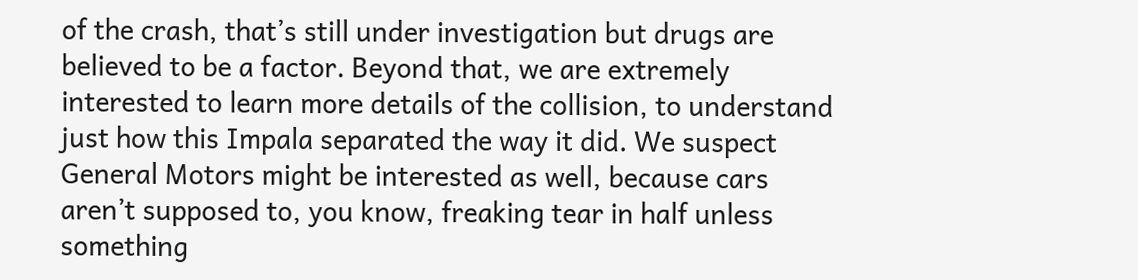of the crash, that’s still under investigation but drugs are believed to be a factor. Beyond that, we are extremely interested to learn more details of the collision, to understand just how this Impala separated the way it did. We suspect General Motors might be interested as well, because cars aren’t supposed to, you know, freaking tear in half unless something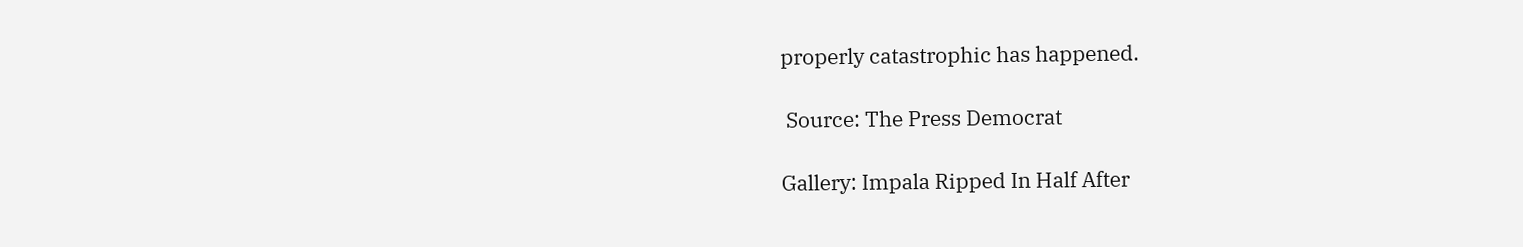properly catastrophic has happened.

 Source: The Press Democrat

Gallery: Impala Ripped In Half After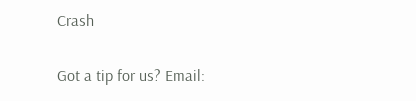Crash

Got a tip for us? Email: